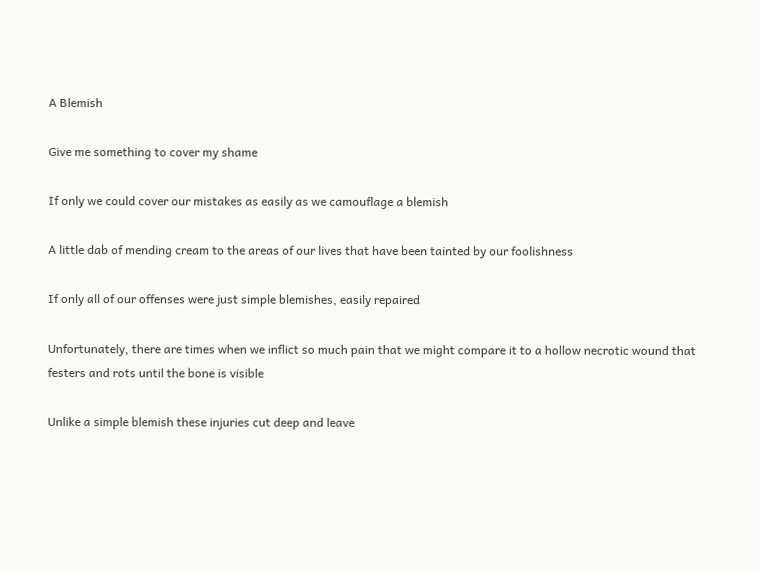A Blemish

Give me something to cover my shame

If only we could cover our mistakes as easily as we camouflage a blemish

A little dab of mending cream to the areas of our lives that have been tainted by our foolishness

If only all of our offenses were just simple blemishes, easily repaired

Unfortunately, there are times when we inflict so much pain that we might compare it to a hollow necrotic wound that festers and rots until the bone is visible

Unlike a simple blemish these injuries cut deep and leave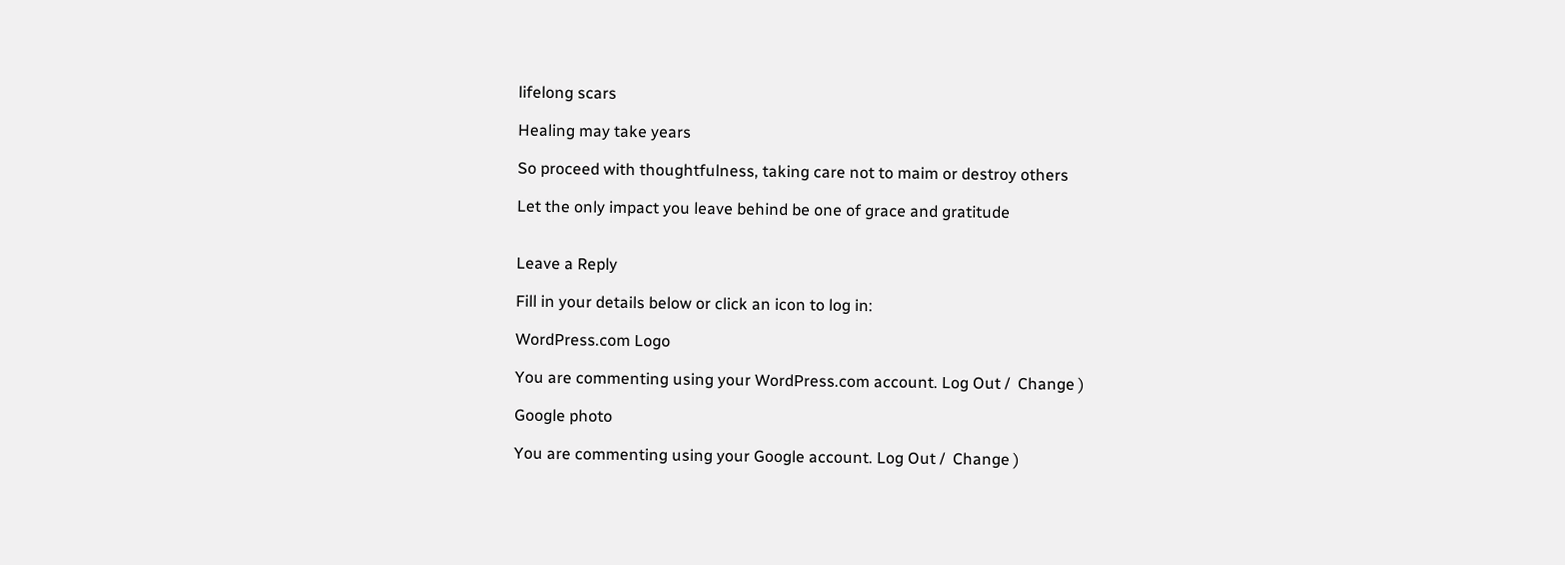lifelong scars

Healing may take years

So proceed with thoughtfulness, taking care not to maim or destroy others

Let the only impact you leave behind be one of grace and gratitude


Leave a Reply

Fill in your details below or click an icon to log in:

WordPress.com Logo

You are commenting using your WordPress.com account. Log Out /  Change )

Google photo

You are commenting using your Google account. Log Out /  Change )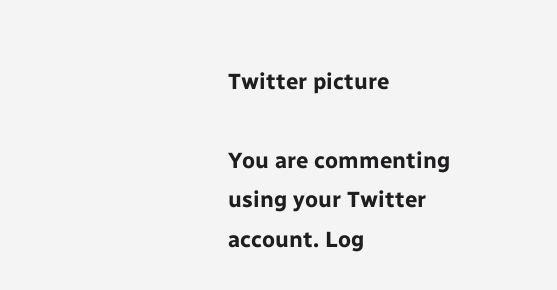Twitter picture

You are commenting using your Twitter account. Log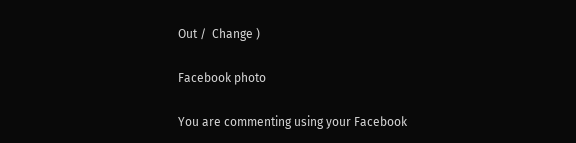Out /  Change )

Facebook photo

You are commenting using your Facebook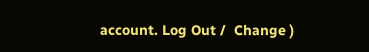account. Log Out /  Change )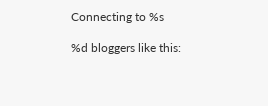Connecting to %s

%d bloggers like this: